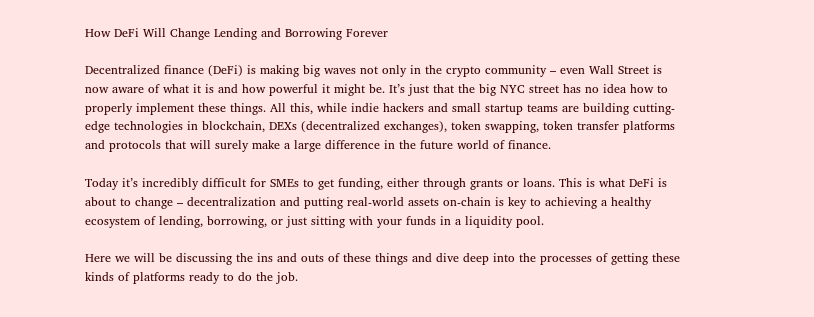How DeFi Will Change Lending and Borrowing Forever

Decentralized finance (DeFi) is making big waves not only in the crypto community – even Wall Street is now aware of what it is and how powerful it might be. It’s just that the big NYC street has no idea how to properly implement these things. All this, while indie hackers and small startup teams are building cutting-edge technologies in blockchain, DEXs (decentralized exchanges), token swapping, token transfer platforms and protocols that will surely make a large difference in the future world of finance.

Today it’s incredibly difficult for SMEs to get funding, either through grants or loans. This is what DeFi is about to change – decentralization and putting real-world assets on-chain is key to achieving a healthy ecosystem of lending, borrowing, or just sitting with your funds in a liquidity pool.

Here we will be discussing the ins and outs of these things and dive deep into the processes of getting these kinds of platforms ready to do the job.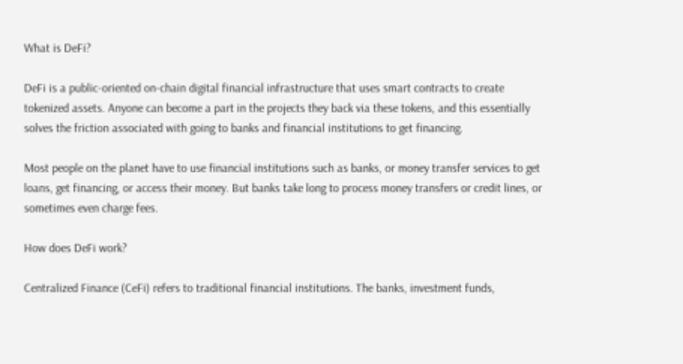What is DeFi?

DeFi is a public-oriented on-chain digital financial infrastructure that uses smart contracts to create tokenized assets. Anyone can become a part in the projects they back via these tokens, and this essentially solves the friction associated with going to banks and financial institutions to get financing.

Most people on the planet have to use financial institutions such as banks, or money transfer services to get loans, get financing, or access their money. But banks take long to process money transfers or credit lines, or sometimes even charge fees.

How does DeFi work?

Centralized Finance (CeFi) refers to traditional financial institutions. The banks, investment funds,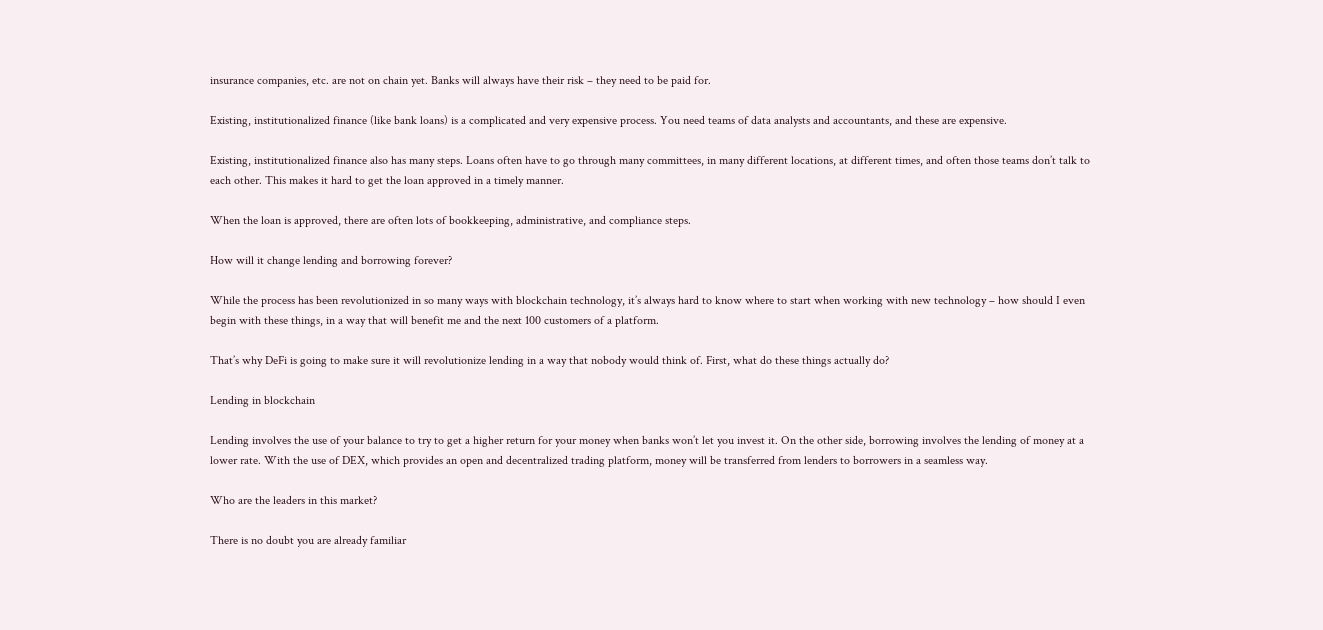insurance companies, etc. are not on chain yet. Banks will always have their risk – they need to be paid for.

Existing, institutionalized finance (like bank loans) is a complicated and very expensive process. You need teams of data analysts and accountants, and these are expensive.

Existing, institutionalized finance also has many steps. Loans often have to go through many committees, in many different locations, at different times, and often those teams don’t talk to each other. This makes it hard to get the loan approved in a timely manner.

When the loan is approved, there are often lots of bookkeeping, administrative, and compliance steps.

How will it change lending and borrowing forever?

While the process has been revolutionized in so many ways with blockchain technology, it’s always hard to know where to start when working with new technology – how should I even begin with these things, in a way that will benefit me and the next 100 customers of a platform.

That’s why DeFi is going to make sure it will revolutionize lending in a way that nobody would think of. First, what do these things actually do?

Lending in blockchain

Lending involves the use of your balance to try to get a higher return for your money when banks won’t let you invest it. On the other side, borrowing involves the lending of money at a lower rate. With the use of DEX, which provides an open and decentralized trading platform, money will be transferred from lenders to borrowers in a seamless way.

Who are the leaders in this market?

There is no doubt you are already familiar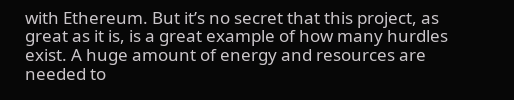with Ethereum. But it’s no secret that this project, as great as it is, is a great example of how many hurdles exist. A huge amount of energy and resources are needed to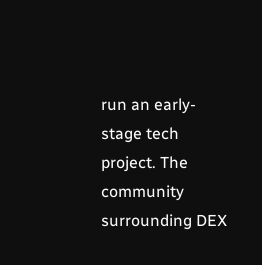run an early-stage tech project. The community surrounding DEX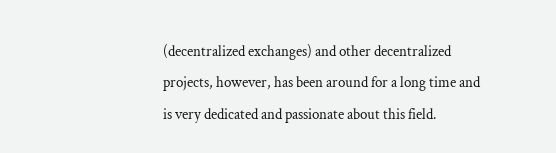(decentralized exchanges) and other decentralized projects, however, has been around for a long time and is very dedicated and passionate about this field.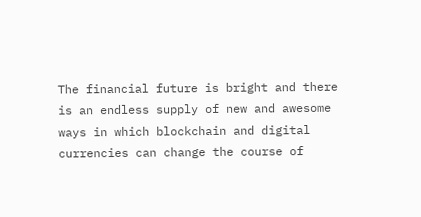The financial future is bright and there is an endless supply of new and awesome ways in which blockchain and digital currencies can change the course of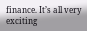finance. It’s all very exciting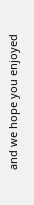and we hope you enjoyed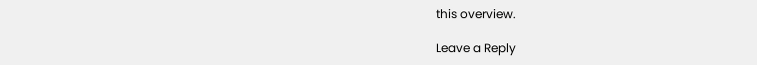this overview.

Leave a Reply